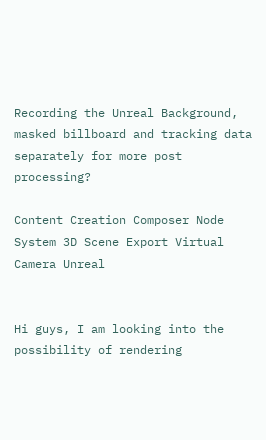Recording the Unreal Background, masked billboard and tracking data separately for more post processing?

Content Creation Composer Node System 3D Scene Export Virtual Camera Unreal


Hi guys, I am looking into the possibility of rendering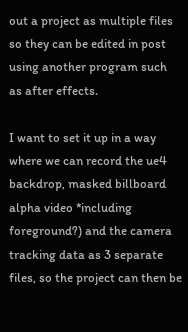out a project as multiple files so they can be edited in post using another program such as after effects.

I want to set it up in a way where we can record the ue4 backdrop, masked billboard alpha video *including foreground?) and the camera tracking data as 3 separate files, so the project can then be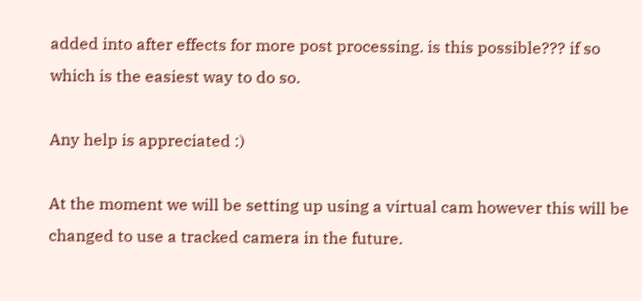added into after effects for more post processing. is this possible??? if so which is the easiest way to do so.

Any help is appreciated :)

At the moment we will be setting up using a virtual cam however this will be changed to use a tracked camera in the future.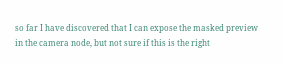so far I have discovered that I can expose the masked preview in the camera node, but not sure if this is the right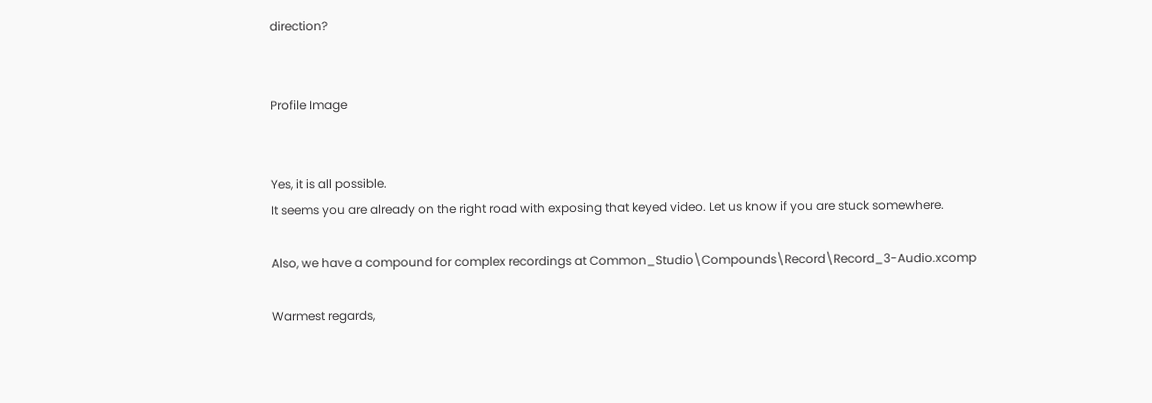direction?


Profile Image


Yes, it is all possible.
It seems you are already on the right road with exposing that keyed video. Let us know if you are stuck somewhere.

Also, we have a compound for complex recordings at Common_Studio\Compounds\Record\Record_3-Audio.xcomp

Warmest regards,